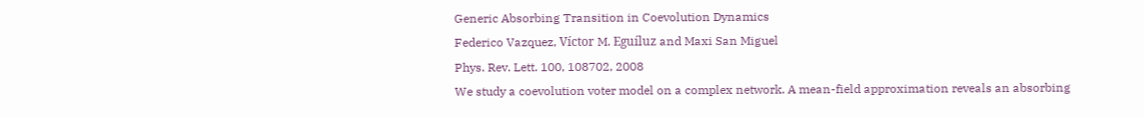Generic Absorbing Transition in Coevolution Dynamics
Federico Vazquez, Víctor M. Eguíluz and Maxi San Miguel
Phys. Rev. Lett. 100, 108702, 2008
We study a coevolution voter model on a complex network. A mean-field approximation reveals an absorbing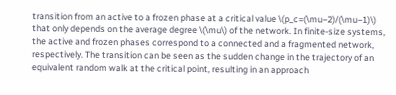transition from an active to a frozen phase at a critical value \(p_c=(\mu−2)/(\mu−1)\) that only depends on the average degree \(\mu\) of the network. In finite-size systems, the active and frozen phases correspond to a connected and a fragmented network, respectively. The transition can be seen as the sudden change in the trajectory of an equivalent random walk at the critical point, resulting in an approach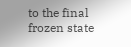to the final frozen state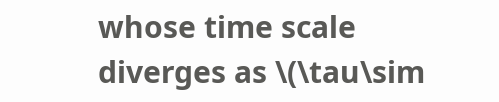whose time scale diverges as \(\tau\sim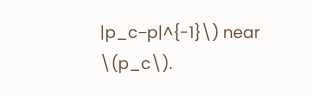|p_c−p|^{-1}\) near \(p_c\).